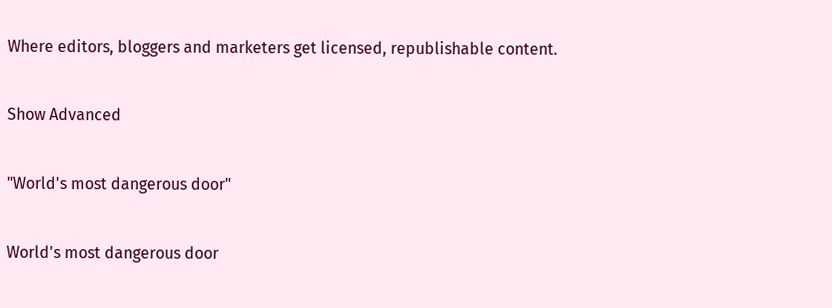Where editors, bloggers and marketers get licensed, republishable content.

Show Advanced

"World's most dangerous door"

World's most dangerous door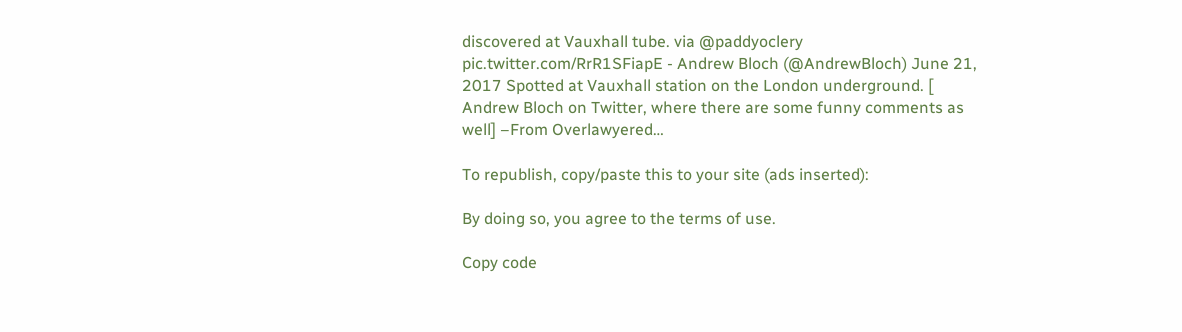discovered at Vauxhall tube. via @paddyoclery pic.twitter.com/RrR1SFiapE - Andrew Bloch (@AndrewBloch) June 21, 2017 Spotted at Vauxhall station on the London underground. [ Andrew Bloch on Twitter, where there are some funny comments as well] –From Overlawyered…

To republish, copy/paste this to your site (ads inserted):

By doing so, you agree to the terms of use.

Copy code